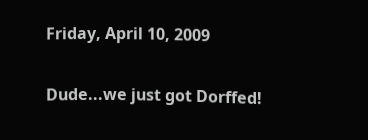Friday, April 10, 2009

Dude...we just got Dorffed!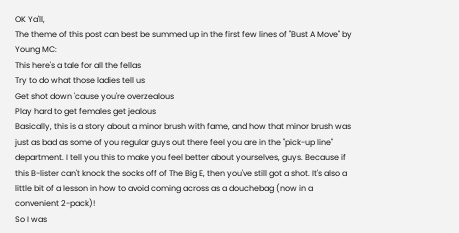OK Ya'll,
The theme of this post can best be summed up in the first few lines of "Bust A Move" by Young MC:
This here's a tale for all the fellas
Try to do what those ladies tell us
Get shot down 'cause you're overzealous
Play hard to get females get jealous
Basically, this is a story about a minor brush with fame, and how that minor brush was just as bad as some of you regular guys out there feel you are in the "pick-up line" department. I tell you this to make you feel better about yourselves, guys. Because if this B-lister can't knock the socks off of The Big E, then you've still got a shot. It's also a little bit of a lesson in how to avoid coming across as a douchebag (now in a convenient 2-pack)!
So I was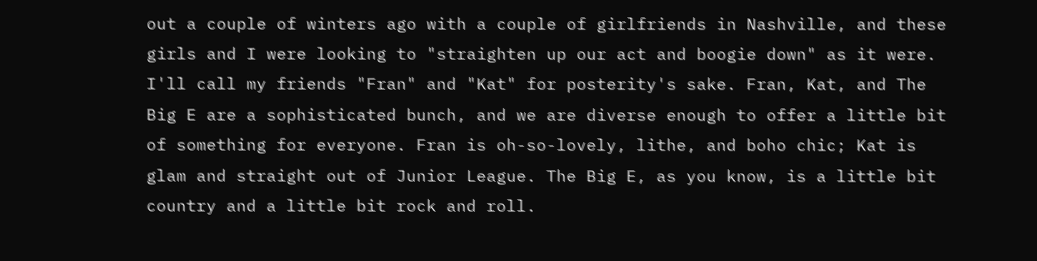out a couple of winters ago with a couple of girlfriends in Nashville, and these girls and I were looking to "straighten up our act and boogie down" as it were. I'll call my friends "Fran" and "Kat" for posterity's sake. Fran, Kat, and The Big E are a sophisticated bunch, and we are diverse enough to offer a little bit of something for everyone. Fran is oh-so-lovely, lithe, and boho chic; Kat is glam and straight out of Junior League. The Big E, as you know, is a little bit country and a little bit rock and roll.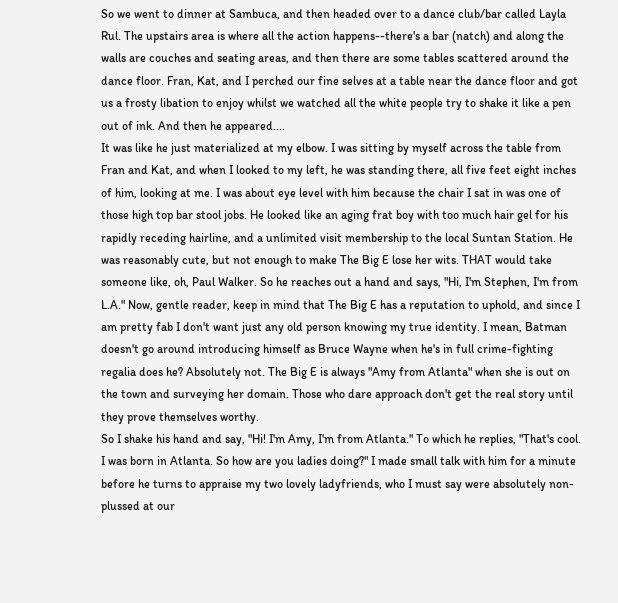So we went to dinner at Sambuca, and then headed over to a dance club/bar called Layla Rul. The upstairs area is where all the action happens--there's a bar (natch) and along the walls are couches and seating areas, and then there are some tables scattered around the dance floor. Fran, Kat, and I perched our fine selves at a table near the dance floor and got us a frosty libation to enjoy whilst we watched all the white people try to shake it like a pen out of ink. And then he appeared....
It was like he just materialized at my elbow. I was sitting by myself across the table from Fran and Kat, and when I looked to my left, he was standing there, all five feet eight inches of him, looking at me. I was about eye level with him because the chair I sat in was one of those high top bar stool jobs. He looked like an aging frat boy with too much hair gel for his rapidly receding hairline, and a unlimited visit membership to the local Suntan Station. He was reasonably cute, but not enough to make The Big E lose her wits. THAT would take someone like, oh, Paul Walker. So he reaches out a hand and says, "Hi, I'm Stephen, I'm from L.A." Now, gentle reader, keep in mind that The Big E has a reputation to uphold, and since I am pretty fab I don't want just any old person knowing my true identity. I mean, Batman doesn't go around introducing himself as Bruce Wayne when he's in full crime-fighting regalia does he? Absolutely not. The Big E is always "Amy from Atlanta" when she is out on the town and surveying her domain. Those who dare approach don't get the real story until they prove themselves worthy.
So I shake his hand and say, "Hi! I'm Amy, I'm from Atlanta." To which he replies, "That's cool. I was born in Atlanta. So how are you ladies doing?" I made small talk with him for a minute before he turns to appraise my two lovely ladyfriends, who I must say were absolutely non-plussed at our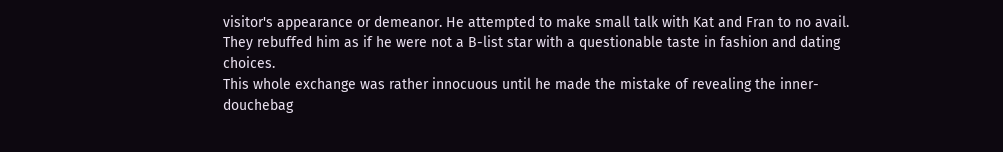visitor's appearance or demeanor. He attempted to make small talk with Kat and Fran to no avail. They rebuffed him as if he were not a B-list star with a questionable taste in fashion and dating choices.
This whole exchange was rather innocuous until he made the mistake of revealing the inner-douchebag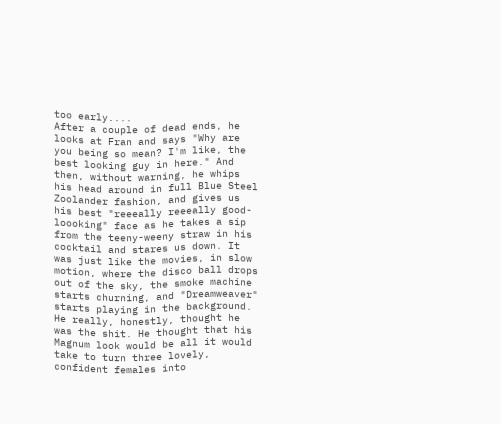too early....
After a couple of dead ends, he looks at Fran and says "Why are you being so mean? I'm like, the best looking guy in here." And then, without warning, he whips his head around in full Blue Steel Zoolander fashion, and gives us his best "reeeally reeeally good-loooking" face as he takes a sip from the teeny-weeny straw in his cocktail and stares us down. It was just like the movies, in slow motion, where the disco ball drops out of the sky, the smoke machine starts churning, and "Dreamweaver" starts playing in the background. He really, honestly, thought he was the shit. He thought that his Magnum look would be all it would take to turn three lovely, confident females into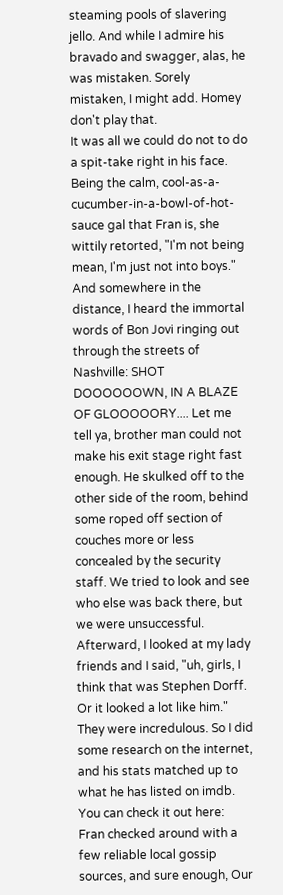steaming pools of slavering jello. And while I admire his bravado and swagger, alas, he was mistaken. Sorely mistaken, I might add. Homey don't play that.
It was all we could do not to do a spit-take right in his face. Being the calm, cool-as-a-cucumber-in-a-bowl-of-hot-sauce gal that Fran is, she wittily retorted, "I'm not being mean, I'm just not into boys." And somewhere in the distance, I heard the immortal words of Bon Jovi ringing out through the streets of Nashville: SHOT DOOOOOOWN, IN A BLAZE OF GLOOOOORY.... Let me tell ya, brother man could not make his exit stage right fast enough. He skulked off to the other side of the room, behind some roped off section of couches more or less concealed by the security staff. We tried to look and see who else was back there, but we were unsuccessful.
Afterward, I looked at my lady friends and I said, "uh, girls, I think that was Stephen Dorff. Or it looked a lot like him." They were incredulous. So I did some research on the internet, and his stats matched up to what he has listed on imdb. You can check it out here:
Fran checked around with a few reliable local gossip sources, and sure enough, Our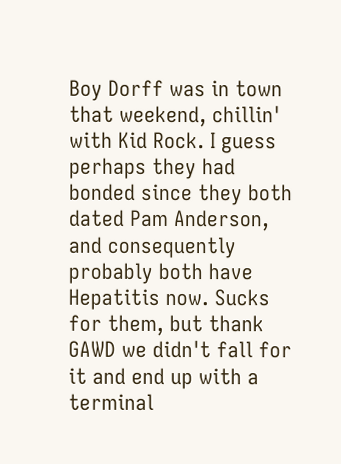Boy Dorff was in town that weekend, chillin' with Kid Rock. I guess perhaps they had bonded since they both dated Pam Anderson, and consequently probably both have Hepatitis now. Sucks for them, but thank GAWD we didn't fall for it and end up with a terminal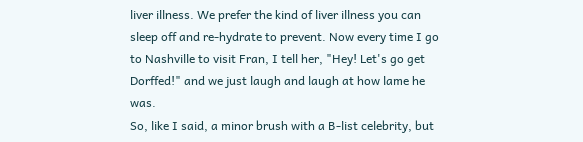liver illness. We prefer the kind of liver illness you can sleep off and re-hydrate to prevent. Now every time I go to Nashville to visit Fran, I tell her, "Hey! Let's go get Dorffed!" and we just laugh and laugh at how lame he was.
So, like I said, a minor brush with a B-list celebrity, but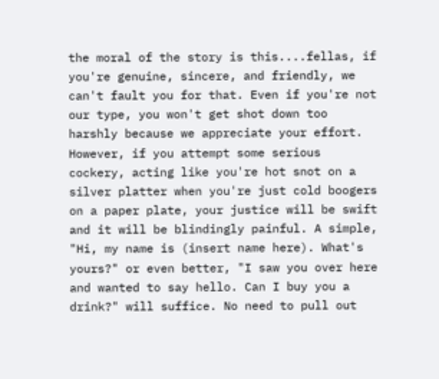the moral of the story is this....fellas, if you're genuine, sincere, and friendly, we can't fault you for that. Even if you're not our type, you won't get shot down too harshly because we appreciate your effort. However, if you attempt some serious cockery, acting like you're hot snot on a silver platter when you're just cold boogers on a paper plate, your justice will be swift and it will be blindingly painful. A simple, "Hi, my name is (insert name here). What's yours?" or even better, "I saw you over here and wanted to say hello. Can I buy you a drink?" will suffice. No need to pull out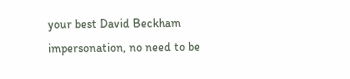your best David Beckham impersonation, no need to be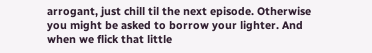arrogant, just chill til the next episode. Otherwise you might be asked to borrow your lighter. And when we flick that little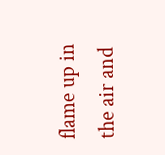flame up in the air and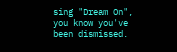sing "Dream On", you know you've been dismissed.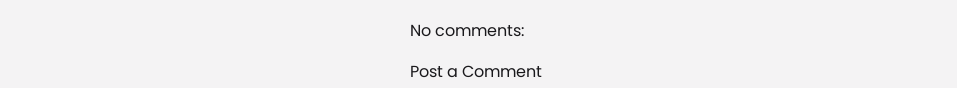No comments:

Post a Comment